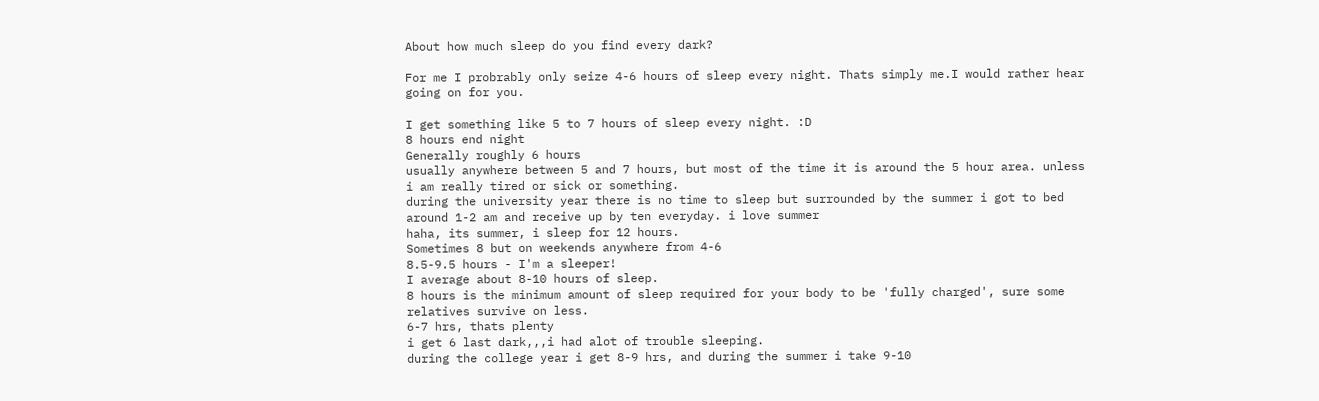About how much sleep do you find every dark?

For me I probrably only seize 4-6 hours of sleep every night. Thats simply me.I would rather hear going on for you.

I get something like 5 to 7 hours of sleep every night. :D
8 hours end night
Generally roughly 6 hours
usually anywhere between 5 and 7 hours, but most of the time it is around the 5 hour area. unless i am really tired or sick or something.
during the university year there is no time to sleep but surrounded by the summer i got to bed around 1-2 am and receive up by ten everyday. i love summer
haha, its summer, i sleep for 12 hours.
Sometimes 8 but on weekends anywhere from 4-6
8.5-9.5 hours - I'm a sleeper!
I average about 8-10 hours of sleep.
8 hours is the minimum amount of sleep required for your body to be 'fully charged', sure some relatives survive on less.
6-7 hrs, thats plenty
i get 6 last dark,,,i had alot of trouble sleeping.
during the college year i get 8-9 hrs, and during the summer i take 9-10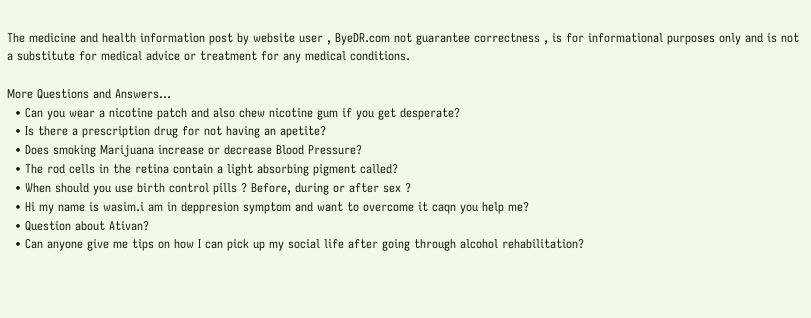The medicine and health information post by website user , ByeDR.com not guarantee correctness , is for informational purposes only and is not a substitute for medical advice or treatment for any medical conditions.

More Questions and Answers...
  • Can you wear a nicotine patch and also chew nicotine gum if you get desperate?
  • Is there a prescription drug for not having an apetite?
  • Does smoking Marijuana increase or decrease Blood Pressure?
  • The rod cells in the retina contain a light absorbing pigment called?
  • When should you use birth control pills ? Before, during or after sex ?
  • Hi my name is wasim.i am in deppresion symptom and want to overcome it caqn you help me?
  • Question about Ativan?
  • Can anyone give me tips on how I can pick up my social life after going through alcohol rehabilitation?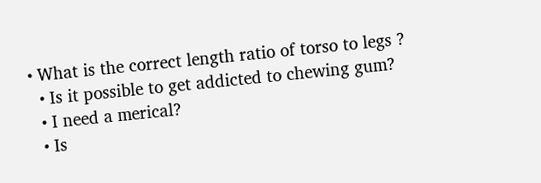• What is the correct length ratio of torso to legs ?
  • Is it possible to get addicted to chewing gum?
  • I need a merical?
  • Is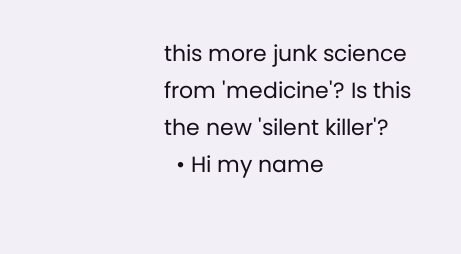this more junk science from 'medicine'? Is this the new 'silent killer'?
  • Hi my name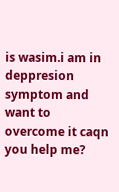is wasim.i am in deppresion symptom and want to overcome it caqn you help me?